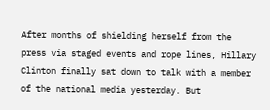After months of shielding herself from the press via staged events and rope lines, Hillary Clinton finally sat down to talk with a member of the national media yesterday. But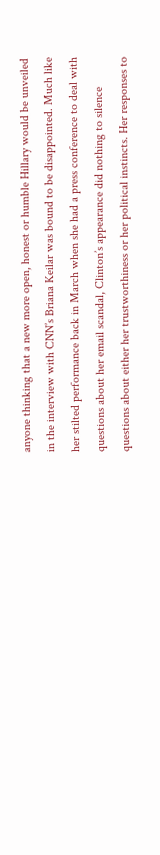anyone thinking that a new more open, honest or humble Hillary would be unveiled in the interview with CNN’s Briana Keilar was bound to be disappointed. Much like her stilted performance back in March when she had a press conference to deal with questions about her email scandal, Clinton’s appearance did nothing to silence questions about either her trustworthiness or her political instincts. Her responses to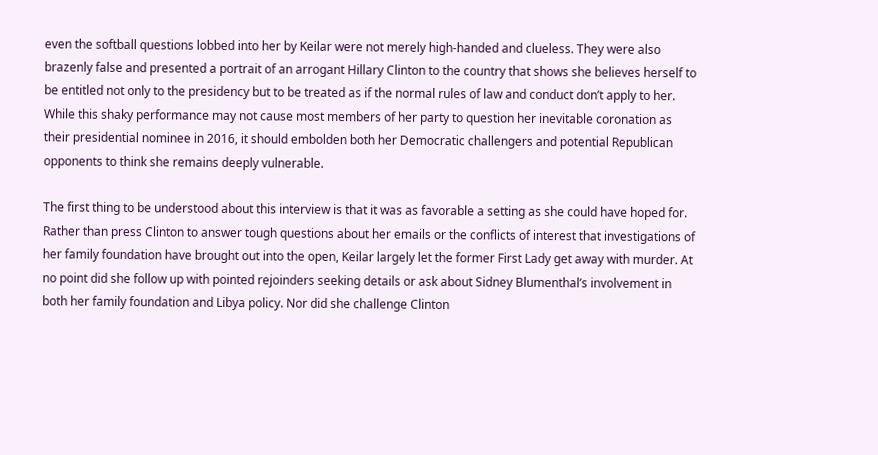even the softball questions lobbed into her by Keilar were not merely high-handed and clueless. They were also brazenly false and presented a portrait of an arrogant Hillary Clinton to the country that shows she believes herself to be entitled not only to the presidency but to be treated as if the normal rules of law and conduct don’t apply to her. While this shaky performance may not cause most members of her party to question her inevitable coronation as their presidential nominee in 2016, it should embolden both her Democratic challengers and potential Republican opponents to think she remains deeply vulnerable.

The first thing to be understood about this interview is that it was as favorable a setting as she could have hoped for. Rather than press Clinton to answer tough questions about her emails or the conflicts of interest that investigations of her family foundation have brought out into the open, Keilar largely let the former First Lady get away with murder. At no point did she follow up with pointed rejoinders seeking details or ask about Sidney Blumenthal’s involvement in both her family foundation and Libya policy. Nor did she challenge Clinton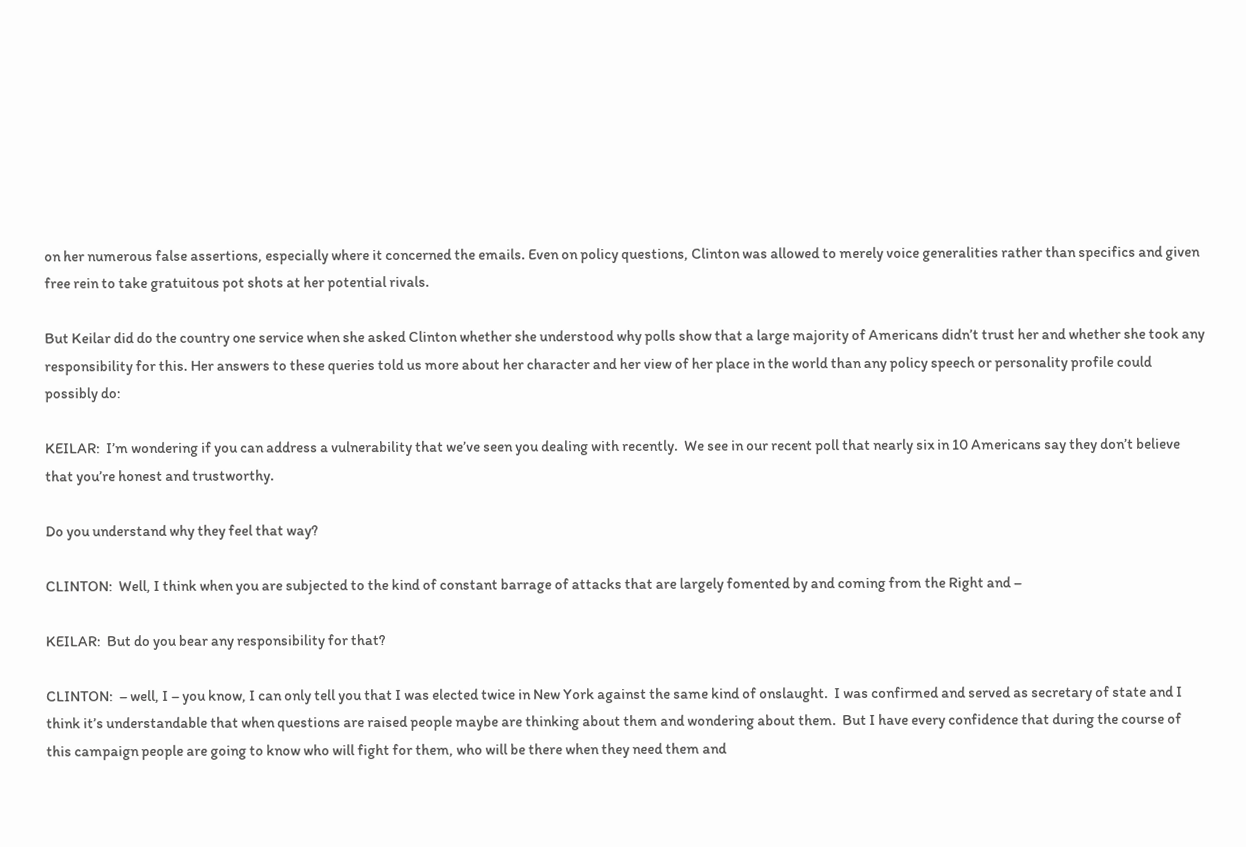on her numerous false assertions, especially where it concerned the emails. Even on policy questions, Clinton was allowed to merely voice generalities rather than specifics and given free rein to take gratuitous pot shots at her potential rivals.

But Keilar did do the country one service when she asked Clinton whether she understood why polls show that a large majority of Americans didn’t trust her and whether she took any responsibility for this. Her answers to these queries told us more about her character and her view of her place in the world than any policy speech or personality profile could possibly do:

KEILAR:  I’m wondering if you can address a vulnerability that we’ve seen you dealing with recently.  We see in our recent poll that nearly six in 10 Americans say they don’t believe that you’re honest and trustworthy.

Do you understand why they feel that way?

CLINTON:  Well, I think when you are subjected to the kind of constant barrage of attacks that are largely fomented by and coming from the Right and –

KEILAR:  But do you bear any responsibility for that?

CLINTON:  – well, I – you know, I can only tell you that I was elected twice in New York against the same kind of onslaught.  I was confirmed and served as secretary of state and I think it’s understandable that when questions are raised people maybe are thinking about them and wondering about them.  But I have every confidence that during the course of this campaign people are going to know who will fight for them, who will be there when they need them and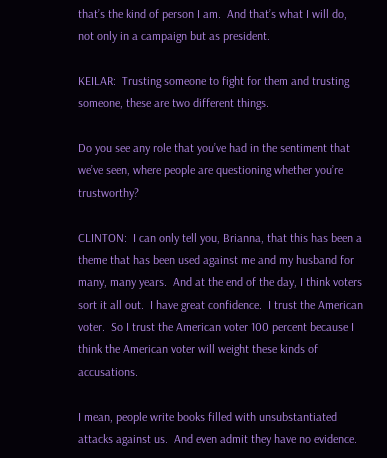that’s the kind of person I am.  And that’s what I will do, not only in a campaign but as president.

KEILAR:  Trusting someone to fight for them and trusting someone, these are two different things.

Do you see any role that you’ve had in the sentiment that we’ve seen, where people are questioning whether you’re trustworthy?

CLINTON:  I can only tell you, Brianna, that this has been a theme that has been used against me and my husband for many, many years.  And at the end of the day, I think voters sort it all out.  I have great confidence.  I trust the American voter.  So I trust the American voter 100 percent because I think the American voter will weight these kinds of accusations.

I mean, people write books filled with unsubstantiated attacks against us.  And even admit they have no evidence.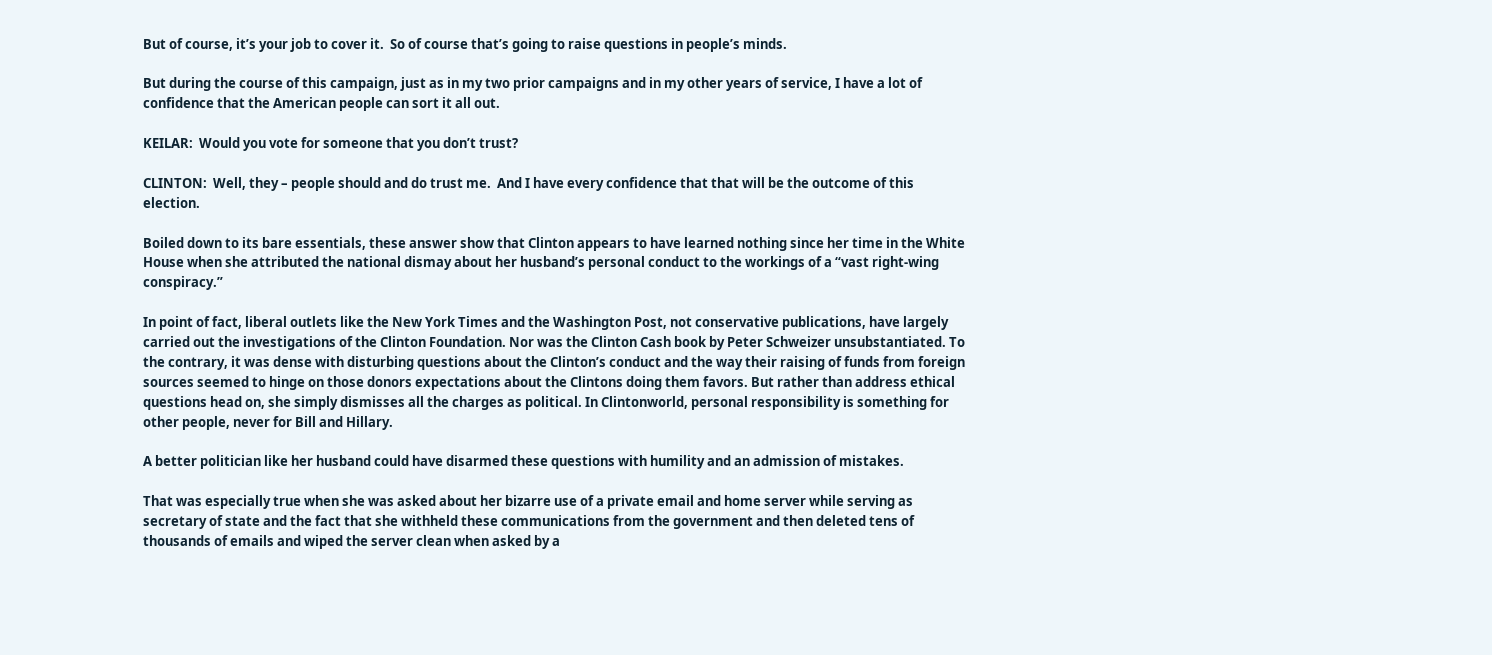But of course, it’s your job to cover it.  So of course that’s going to raise questions in people’s minds.

But during the course of this campaign, just as in my two prior campaigns and in my other years of service, I have a lot of confidence that the American people can sort it all out.

KEILAR:  Would you vote for someone that you don’t trust?

CLINTON:  Well, they – people should and do trust me.  And I have every confidence that that will be the outcome of this election.

Boiled down to its bare essentials, these answer show that Clinton appears to have learned nothing since her time in the White House when she attributed the national dismay about her husband’s personal conduct to the workings of a “vast right-wing conspiracy.”

In point of fact, liberal outlets like the New York Times and the Washington Post, not conservative publications, have largely carried out the investigations of the Clinton Foundation. Nor was the Clinton Cash book by Peter Schweizer unsubstantiated. To the contrary, it was dense with disturbing questions about the Clinton’s conduct and the way their raising of funds from foreign sources seemed to hinge on those donors expectations about the Clintons doing them favors. But rather than address ethical questions head on, she simply dismisses all the charges as political. In Clintonworld, personal responsibility is something for other people, never for Bill and Hillary.

A better politician like her husband could have disarmed these questions with humility and an admission of mistakes.

That was especially true when she was asked about her bizarre use of a private email and home server while serving as secretary of state and the fact that she withheld these communications from the government and then deleted tens of thousands of emails and wiped the server clean when asked by a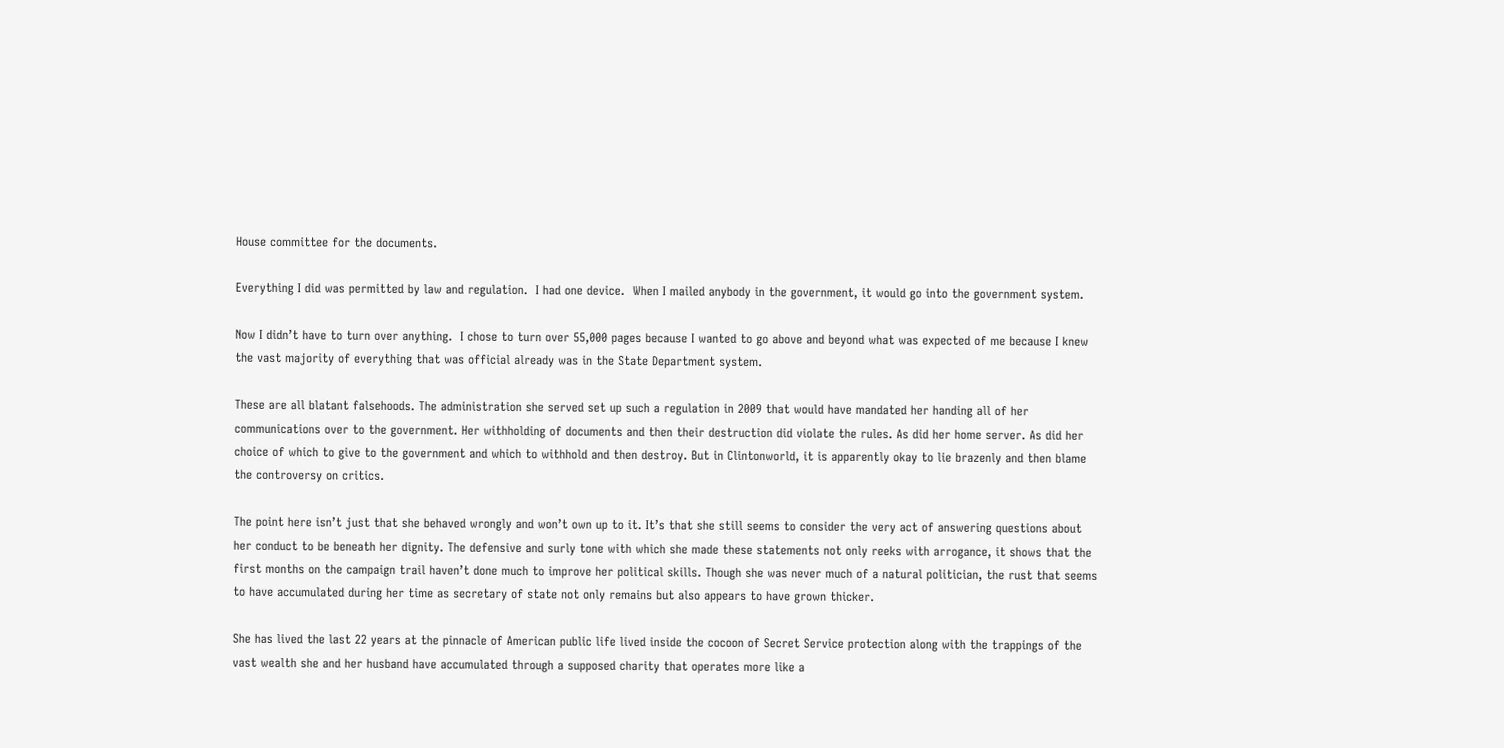House committee for the documents.

Everything I did was permitted by law and regulation.  I had one device.  When I mailed anybody in the government, it would go into the government system.

Now I didn’t have to turn over anything.  I chose to turn over 55,000 pages because I wanted to go above and beyond what was expected of me because I knew the vast majority of everything that was official already was in the State Department system.

These are all blatant falsehoods. The administration she served set up such a regulation in 2009 that would have mandated her handing all of her communications over to the government. Her withholding of documents and then their destruction did violate the rules. As did her home server. As did her choice of which to give to the government and which to withhold and then destroy. But in Clintonworld, it is apparently okay to lie brazenly and then blame the controversy on critics.

The point here isn’t just that she behaved wrongly and won’t own up to it. It’s that she still seems to consider the very act of answering questions about her conduct to be beneath her dignity. The defensive and surly tone with which she made these statements not only reeks with arrogance, it shows that the first months on the campaign trail haven’t done much to improve her political skills. Though she was never much of a natural politician, the rust that seems to have accumulated during her time as secretary of state not only remains but also appears to have grown thicker.

She has lived the last 22 years at the pinnacle of American public life lived inside the cocoon of Secret Service protection along with the trappings of the vast wealth she and her husband have accumulated through a supposed charity that operates more like a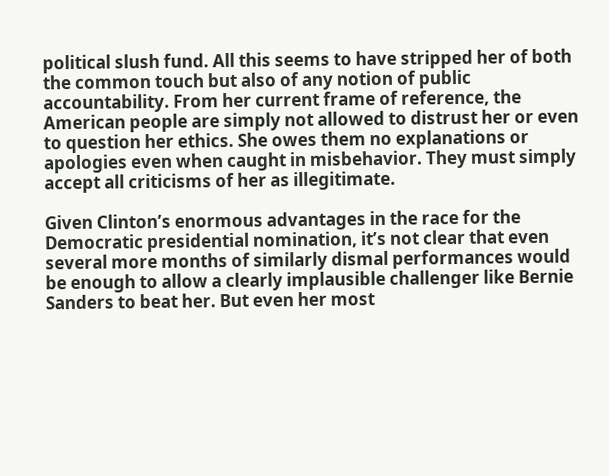political slush fund. All this seems to have stripped her of both the common touch but also of any notion of public accountability. From her current frame of reference, the American people are simply not allowed to distrust her or even to question her ethics. She owes them no explanations or apologies even when caught in misbehavior. They must simply accept all criticisms of her as illegitimate.

Given Clinton’s enormous advantages in the race for the Democratic presidential nomination, it’s not clear that even several more months of similarly dismal performances would be enough to allow a clearly implausible challenger like Bernie Sanders to beat her. But even her most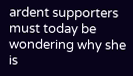ardent supporters must today be wondering why she is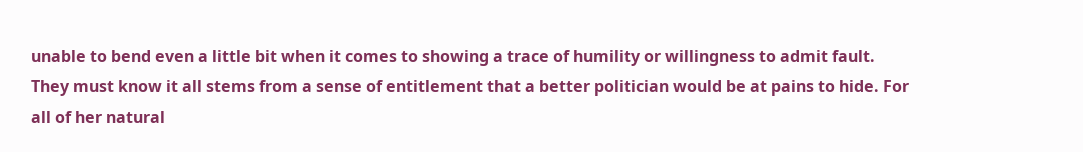unable to bend even a little bit when it comes to showing a trace of humility or willingness to admit fault. They must know it all stems from a sense of entitlement that a better politician would be at pains to hide. For all of her natural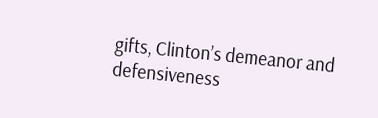gifts, Clinton’s demeanor and defensiveness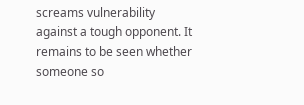screams vulnerability against a tough opponent. It remains to be seen whether someone so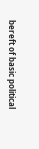bereft of basic political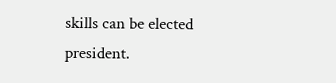skills can be elected president.